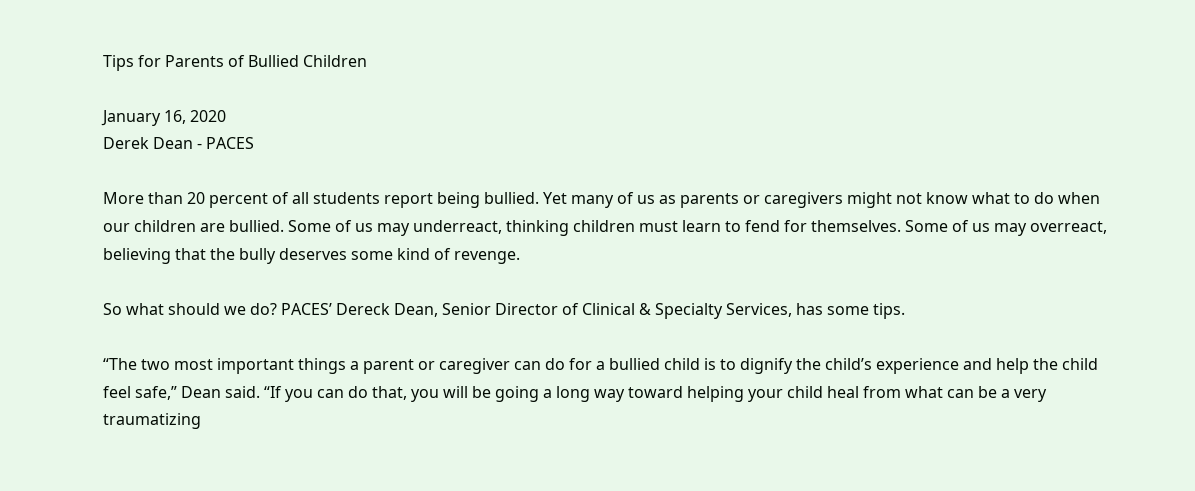Tips for Parents of Bullied Children

January 16, 2020
Derek Dean - PACES

More than 20 percent of all students report being bullied. Yet many of us as parents or caregivers might not know what to do when our children are bullied. Some of us may underreact, thinking children must learn to fend for themselves. Some of us may overreact, believing that the bully deserves some kind of revenge.

So what should we do? PACES’ Dereck Dean, Senior Director of Clinical & Specialty Services, has some tips.

“The two most important things a parent or caregiver can do for a bullied child is to dignify the child’s experience and help the child feel safe,” Dean said. “If you can do that, you will be going a long way toward helping your child heal from what can be a very traumatizing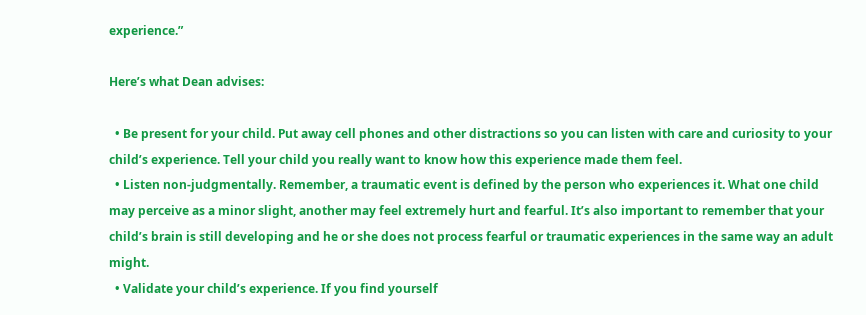experience.”

Here’s what Dean advises:

  • Be present for your child. Put away cell phones and other distractions so you can listen with care and curiosity to your child’s experience. Tell your child you really want to know how this experience made them feel.
  • Listen non-judgmentally. Remember, a traumatic event is defined by the person who experiences it. What one child may perceive as a minor slight, another may feel extremely hurt and fearful. It’s also important to remember that your child’s brain is still developing and he or she does not process fearful or traumatic experiences in the same way an adult might.
  • Validate your child’s experience. If you find yourself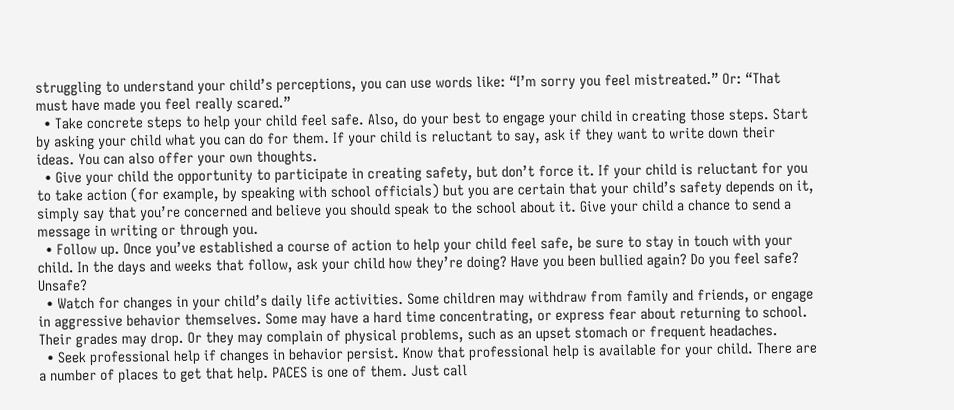struggling to understand your child’s perceptions, you can use words like: “I’m sorry you feel mistreated.” Or: “That must have made you feel really scared.”
  • Take concrete steps to help your child feel safe. Also, do your best to engage your child in creating those steps. Start by asking your child what you can do for them. If your child is reluctant to say, ask if they want to write down their ideas. You can also offer your own thoughts.
  • Give your child the opportunity to participate in creating safety, but don’t force it. If your child is reluctant for you to take action (for example, by speaking with school officials) but you are certain that your child’s safety depends on it, simply say that you’re concerned and believe you should speak to the school about it. Give your child a chance to send a message in writing or through you.
  • Follow up. Once you’ve established a course of action to help your child feel safe, be sure to stay in touch with your child. In the days and weeks that follow, ask your child how they’re doing? Have you been bullied again? Do you feel safe? Unsafe?
  • Watch for changes in your child’s daily life activities. Some children may withdraw from family and friends, or engage in aggressive behavior themselves. Some may have a hard time concentrating, or express fear about returning to school. Their grades may drop. Or they may complain of physical problems, such as an upset stomach or frequent headaches.
  • Seek professional help if changes in behavior persist. Know that professional help is available for your child. There are a number of places to get that help. PACES is one of them. Just call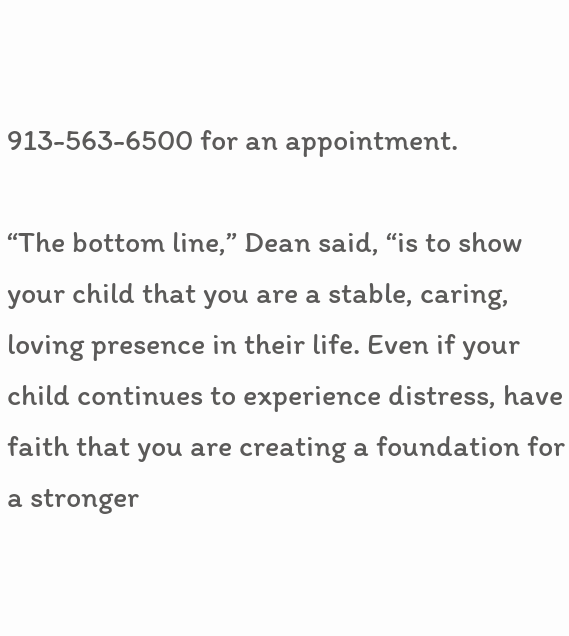913-563-6500 for an appointment.

“The bottom line,” Dean said, “is to show your child that you are a stable, caring, loving presence in their life. Even if your child continues to experience distress, have faith that you are creating a foundation for a stronger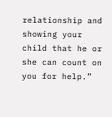relationship and showing your child that he or she can count on you for help.”